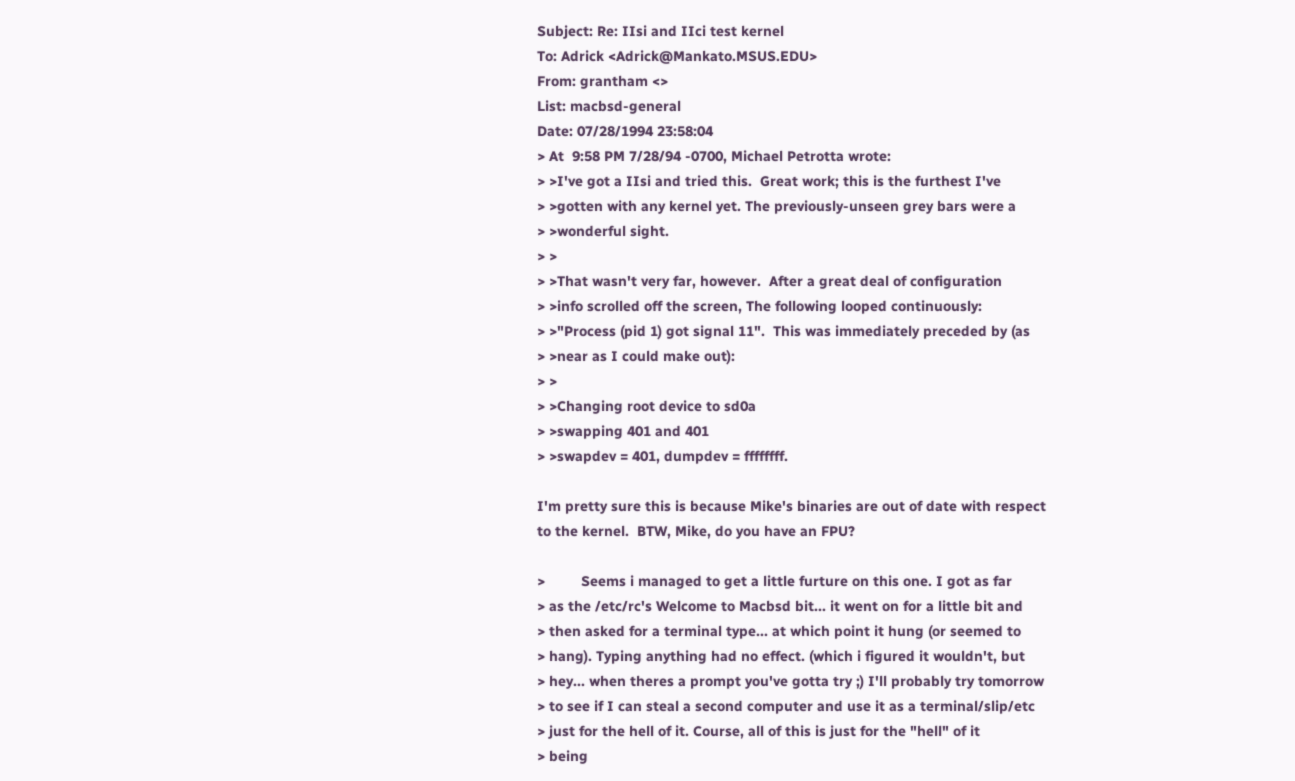Subject: Re: IIsi and IIci test kernel
To: Adrick <Adrick@Mankato.MSUS.EDU>
From: grantham <>
List: macbsd-general
Date: 07/28/1994 23:58:04
> At  9:58 PM 7/28/94 -0700, Michael Petrotta wrote:
> >I've got a IIsi and tried this.  Great work; this is the furthest I've
> >gotten with any kernel yet. The previously-unseen grey bars were a
> >wonderful sight.
> >
> >That wasn't very far, however.  After a great deal of configuration
> >info scrolled off the screen, The following looped continuously:
> >"Process (pid 1) got signal 11".  This was immediately preceded by (as
> >near as I could make out):
> >
> >Changing root device to sd0a
> >swapping 401 and 401
> >swapdev = 401, dumpdev = ffffffff.

I'm pretty sure this is because Mike's binaries are out of date with respect
to the kernel.  BTW, Mike, do you have an FPU?

>         Seems i managed to get a little furture on this one. I got as far
> as the /etc/rc's Welcome to Macbsd bit... it went on for a little bit and
> then asked for a terminal type... at which point it hung (or seemed to
> hang). Typing anything had no effect. (which i figured it wouldn't, but
> hey... when theres a prompt you've gotta try ;) I'll probably try tomorrow
> to see if I can steal a second computer and use it as a terminal/slip/etc
> just for the hell of it. Course, all of this is just for the "hell" of it
> being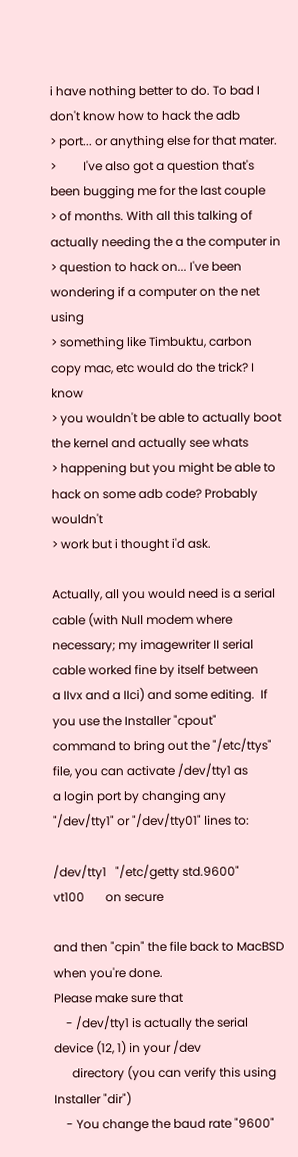i have nothing better to do. To bad I don't know how to hack the adb
> port... or anything else for that mater.
>         I've also got a question that's been bugging me for the last couple
> of months. With all this talking of actually needing the a the computer in
> question to hack on... I've been wondering if a computer on the net using
> something like Timbuktu, carbon copy mac, etc would do the trick? I know
> you wouldn't be able to actually boot the kernel and actually see whats
> happening but you might be able to hack on some adb code? Probably wouldn't
> work but i thought i'd ask.

Actually, all you would need is a serial cable (with Null modem where
necessary; my imagewriter II serial cable worked fine by itself between
a IIvx and a IIci) and some editing.  If you use the Installer "cpout"
command to bring out the "/etc/ttys" file, you can activate /dev/tty1 as
a login port by changing any "/dev/tty1" or "/dev/tty01" lines to:

/dev/tty1   "/etc/getty std.9600"       vt100       on secure

and then "cpin" the file back to MacBSD when you're done.
Please make sure that
    - /dev/tty1 is actually the serial device (12, 1) in your /dev
      directory (you can verify this using Installer "dir")
    - You change the baud rate "9600"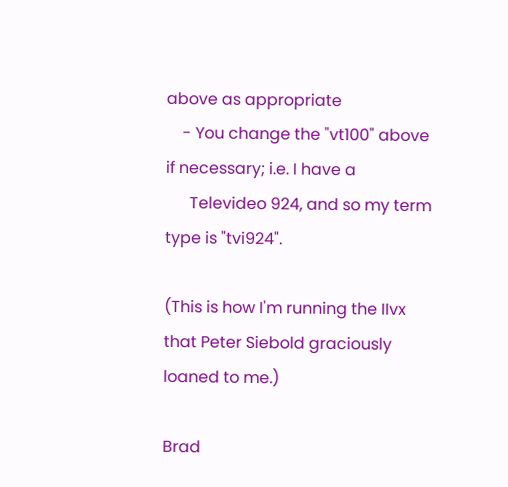above as appropriate
    - You change the "vt100" above if necessary; i.e. I have a
      Televideo 924, and so my term type is "tvi924".

(This is how I'm running the IIvx that Peter Siebold graciously
loaned to me.)

Brad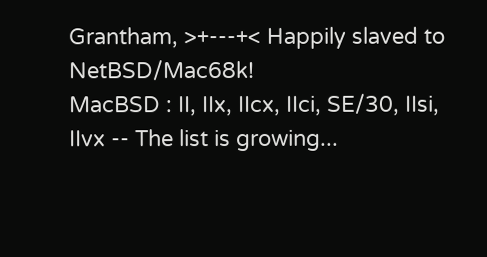Grantham, >+---+< Happily slaved to NetBSD/Mac68k!
MacBSD : II, IIx, IIcx, IIci, SE/30, IIsi, IIvx -- The list is growing...